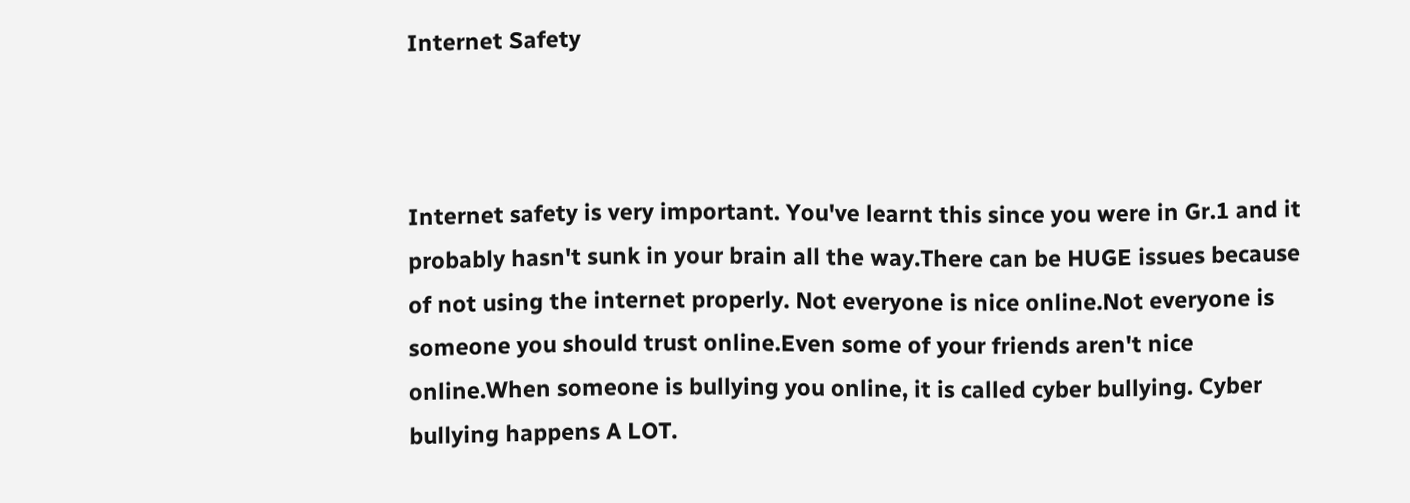Internet Safety



Internet safety is very important. You've learnt this since you were in Gr.1 and it probably hasn't sunk in your brain all the way.There can be HUGE issues because of not using the internet properly. Not everyone is nice online.Not everyone is someone you should trust online.Even some of your friends aren't nice online.When someone is bullying you online, it is called cyber bullying. Cyber bullying happens A LOT.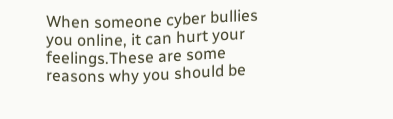When someone cyber bullies you online, it can hurt your feelings.These are some reasons why you should be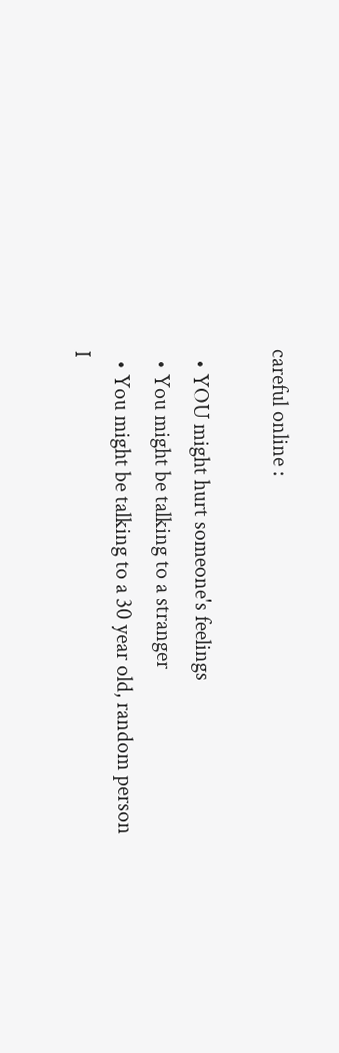careful online :

  • YOU might hurt someone's feelings
  • You might be talking to a stranger
  • You might be talking to a 30 year old, random person
I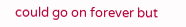could go on forever but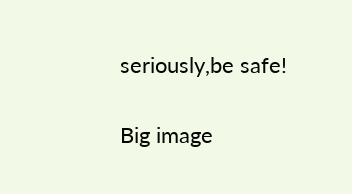seriously,be safe!

Big image